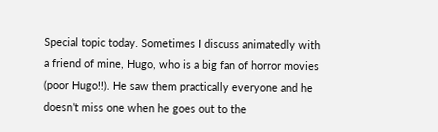Special topic today. Sometimes I discuss animatedly with a friend of mine, Hugo, who is a big fan of horror movies (poor Hugo!!). He saw them practically everyone and he doesn’t miss one when he goes out to the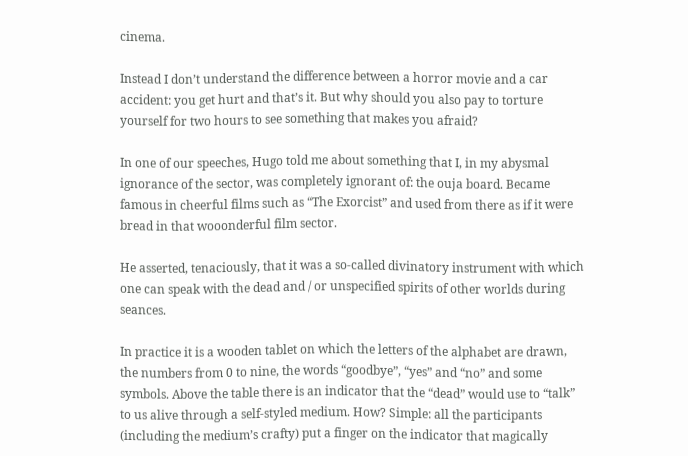cinema.

Instead I don’t understand the difference between a horror movie and a car accident: you get hurt and that’s it. But why should you also pay to torture yourself for two hours to see something that makes you afraid?

In one of our speeches, Hugo told me about something that I, in my abysmal ignorance of the sector, was completely ignorant of: the ouja board. Became famous in cheerful films such as “The Exorcist” and used from there as if it were bread in that wooonderful film sector.

He asserted, tenaciously, that it was a so-called divinatory instrument with which one can speak with the dead and / or unspecified spirits of other worlds during seances.

In practice it is a wooden tablet on which the letters of the alphabet are drawn, the numbers from 0 to nine, the words “goodbye”, “yes” and “no” and some symbols. Above the table there is an indicator that the “dead” would use to “talk” to us alive through a self-styled medium. How? Simple: all the participants (including the medium’s crafty) put a finger on the indicator that magically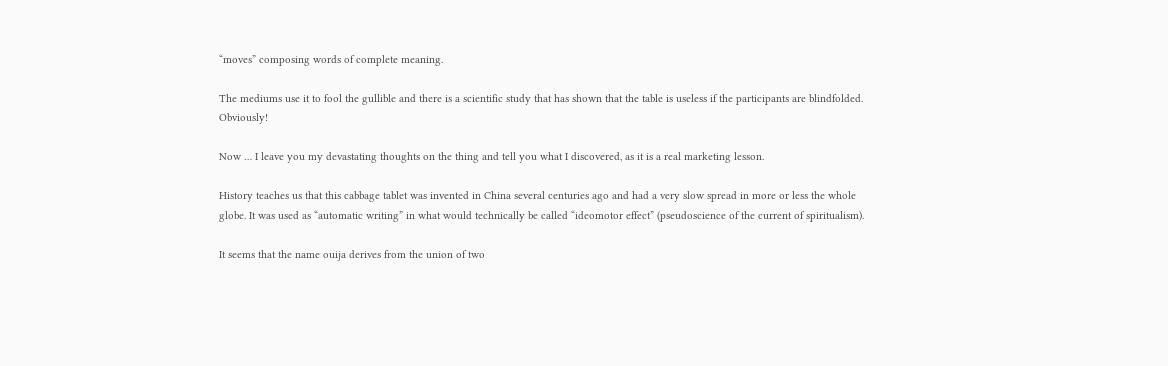“moves” composing words of complete meaning.

The mediums use it to fool the gullible and there is a scientific study that has shown that the table is useless if the participants are blindfolded. Obviously!

Now … I leave you my devastating thoughts on the thing and tell you what I discovered, as it is a real marketing lesson.

History teaches us that this cabbage tablet was invented in China several centuries ago and had a very slow spread in more or less the whole globe. It was used as “automatic writing” in what would technically be called “ideomotor effect” (pseudoscience of the current of spiritualism).

It seems that the name ouija derives from the union of two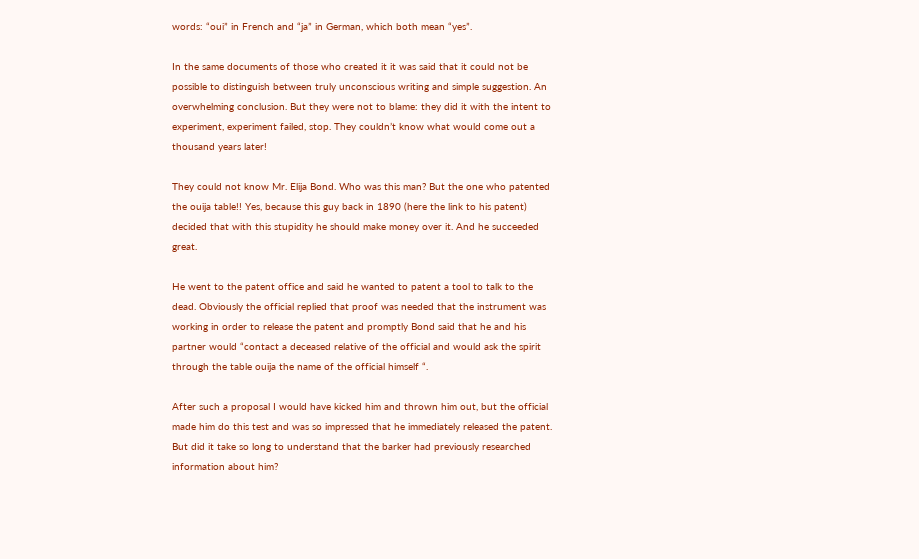words: “oui” in French and “ja” in German, which both mean “yes”.

In the same documents of those who created it it was said that it could not be possible to distinguish between truly unconscious writing and simple suggestion. An overwhelming conclusion. But they were not to blame: they did it with the intent to experiment, experiment failed, stop. They couldn’t know what would come out a thousand years later!

They could not know Mr. Elija Bond. Who was this man? But the one who patented the ouija table!! Yes, because this guy back in 1890 (here the link to his patent) decided that with this stupidity he should make money over it. And he succeeded great.

He went to the patent office and said he wanted to patent a tool to talk to the dead. Obviously the official replied that proof was needed that the instrument was working in order to release the patent and promptly Bond said that he and his partner would “contact a deceased relative of the official and would ask the spirit through the table ouija the name of the official himself “.

After such a proposal I would have kicked him and thrown him out, but the official made him do this test and was so impressed that he immediately released the patent. But did it take so long to understand that the barker had previously researched information about him?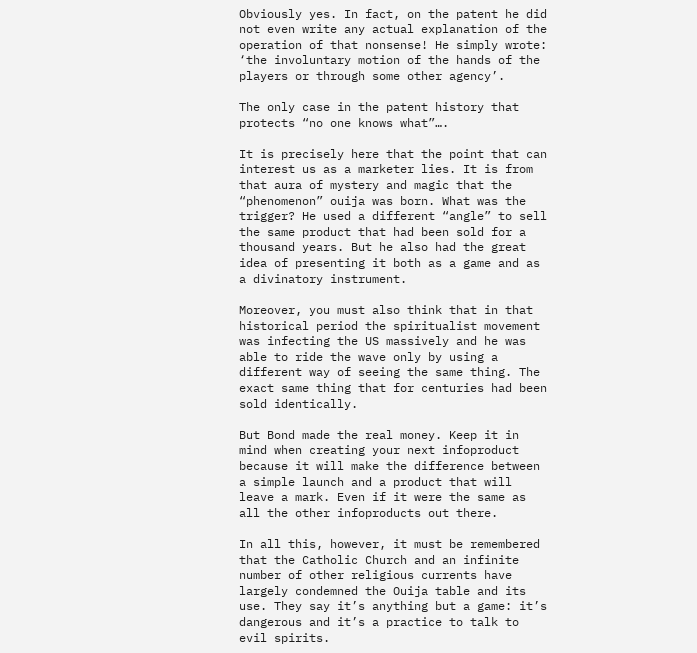Obviously yes. In fact, on the patent he did not even write any actual explanation of the operation of that nonsense! He simply wrote: ‘the involuntary motion of the hands of the players or through some other agency’.

The only case in the patent history that protects “no one knows what”….

It is precisely here that the point that can interest us as a marketer lies. It is from that aura of mystery and magic that the “phenomenon” ouija was born. What was the trigger? He used a different “angle” to sell the same product that had been sold for a thousand years. But he also had the great idea of presenting it both as a game and as a divinatory instrument.

Moreover, you must also think that in that historical period the spiritualist movement was infecting the US massively and he was able to ride the wave only by using a different way of seeing the same thing. The exact same thing that for centuries had been sold identically.

But Bond made the real money. Keep it in mind when creating your next infoproduct because it will make the difference between a simple launch and a product that will leave a mark. Even if it were the same as all the other infoproducts out there.

In all this, however, it must be remembered that the Catholic Church and an infinite number of other religious currents have largely condemned the Ouija table and its use. They say it’s anything but a game: it’s dangerous and it’s a practice to talk to evil spirits.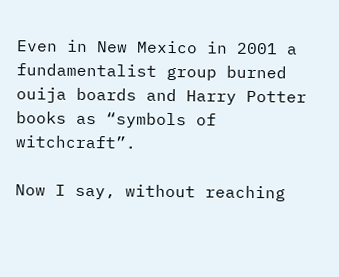Even in New Mexico in 2001 a fundamentalist group burned ouija boards and Harry Potter books as “symbols of witchcraft”.

Now I say, without reaching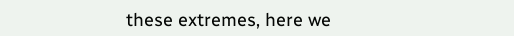these extremes, here we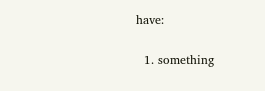have:

  1. something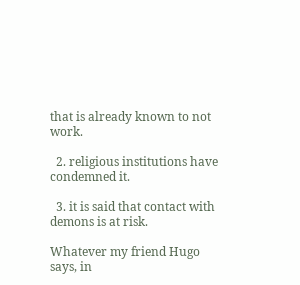that is already known to not work.

  2. religious institutions have condemned it.

  3. it is said that contact with demons is at risk.

Whatever my friend Hugo says, in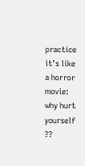practice it’s like a horror movie: why hurt yourself ??